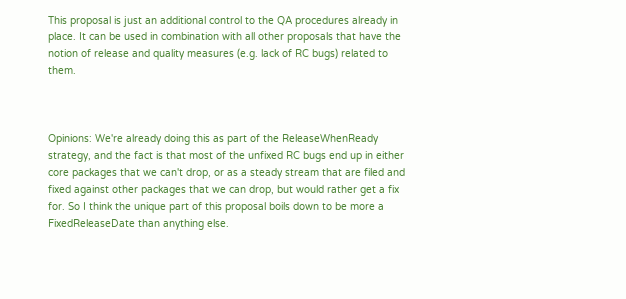This proposal is just an additional control to the QA procedures already in place. It can be used in combination with all other proposals that have the notion of release and quality measures (e.g. lack of RC bugs) related to them.



Opinions: We're already doing this as part of the ReleaseWhenReady strategy, and the fact is that most of the unfixed RC bugs end up in either core packages that we can't drop, or as a steady stream that are filed and fixed against other packages that we can drop, but would rather get a fix for. So I think the unique part of this proposal boils down to be more a FixedReleaseDate than anything else.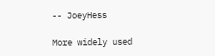-- JoeyHess

More widely used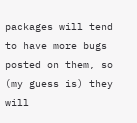packages will tend to have more bugs posted on them, so (my guess is) they will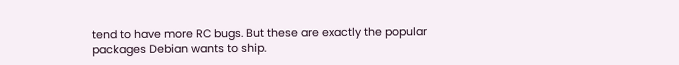tend to have more RC bugs. But these are exactly the popular packages Debian wants to ship.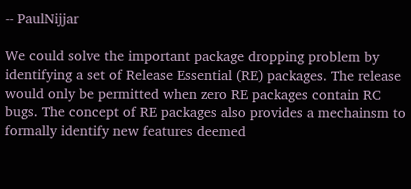-- PaulNijjar

We could solve the important package dropping problem by identifying a set of Release Essential (RE) packages. The release would only be permitted when zero RE packages contain RC bugs. The concept of RE packages also provides a mechainsm to formally identify new features deemed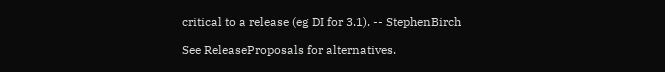critical to a release (eg DI for 3.1). -- StephenBirch

See ReleaseProposals for alternatives.